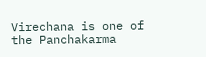Virechana is one of the Panchakarma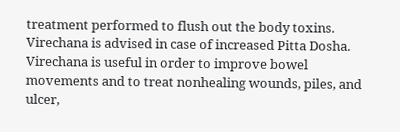treatment performed to flush out the body toxins. Virechana is advised in case of increased Pitta Dosha. Virechana is useful in order to improve bowel movements and to treat nonhealing wounds, piles, and ulcer,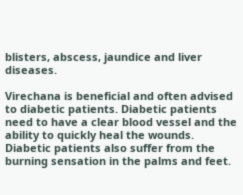blisters, abscess, jaundice and liver diseases.

Virechana is beneficial and often advised to diabetic patients. Diabetic patients need to have a clear blood vessel and the ability to quickly heal the wounds. Diabetic patients also suffer from the burning sensation in the palms and feet.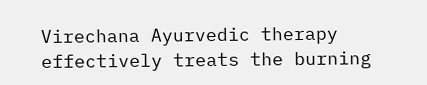Virechana Ayurvedic therapy effectively treats the burning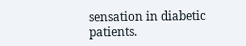sensation in diabetic patients.